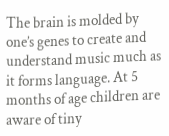The brain is molded by one’s genes to create and understand music much as it forms language. At 5 months of age children are aware of tiny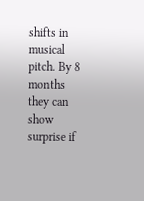shifts in musical pitch. By 8 months they can show surprise if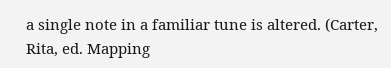a single note in a familiar tune is altered. (Carter, Rita, ed. Mapping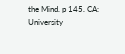the Mind. p 145. CA: University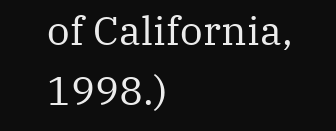of California, 1998.)